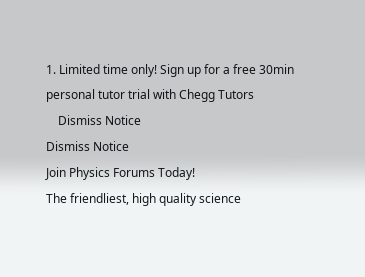1. Limited time only! Sign up for a free 30min personal tutor trial with Chegg Tutors
    Dismiss Notice
Dismiss Notice
Join Physics Forums Today!
The friendliest, high quality science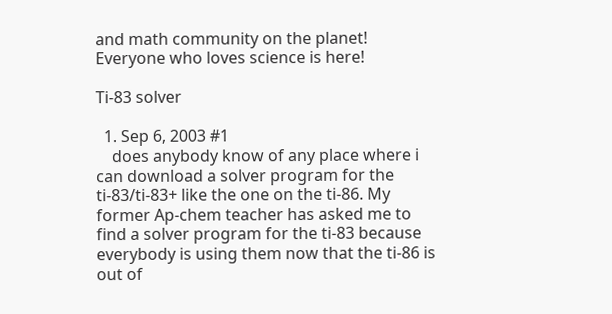and math community on the planet! Everyone who loves science is here!

Ti-83 solver

  1. Sep 6, 2003 #1
    does anybody know of any place where i can download a solver program for the ti-83/ti-83+ like the one on the ti-86. My former Ap-chem teacher has asked me to find a solver program for the ti-83 because everybody is using them now that the ti-86 is out of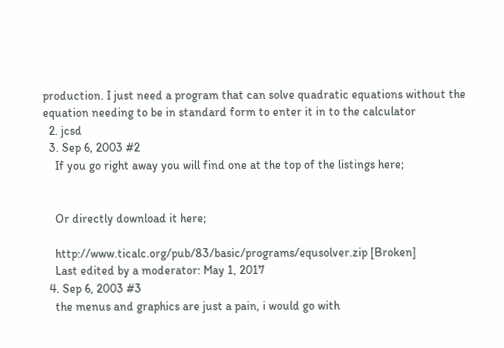production. I just need a program that can solve quadratic equations without the equation needing to be in standard form to enter it in to the calculator
  2. jcsd
  3. Sep 6, 2003 #2
    If you go right away you will find one at the top of the listings here;


    Or directly download it here;

    http://www.ticalc.org/pub/83/basic/programs/equsolver.zip [Broken]
    Last edited by a moderator: May 1, 2017
  4. Sep 6, 2003 #3
    the menus and graphics are just a pain, i would go with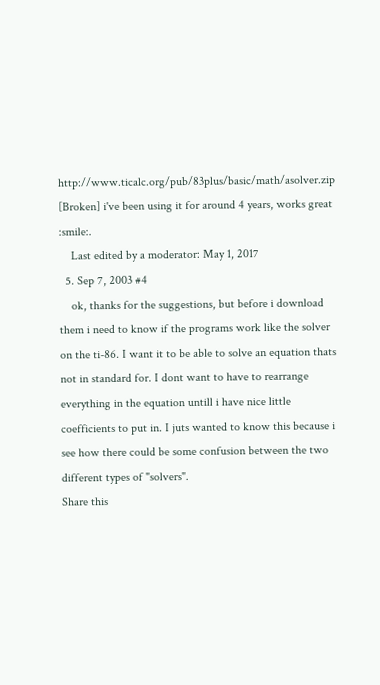http://www.ticalc.org/pub/83plus/basic/math/asolver.zip [Broken] i've been using it for around 4 years, works great :smile:.
    Last edited by a moderator: May 1, 2017
  5. Sep 7, 2003 #4
    ok, thanks for the suggestions, but before i download them i need to know if the programs work like the solver on the ti-86. I want it to be able to solve an equation thats not in standard for. I dont want to have to rearrange everything in the equation untill i have nice little coefficients to put in. I juts wanted to know this because i see how there could be some confusion between the two different types of "solvers".
Share this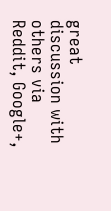great discussion with others via Reddit, Google+,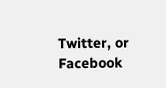Twitter, or Facebook